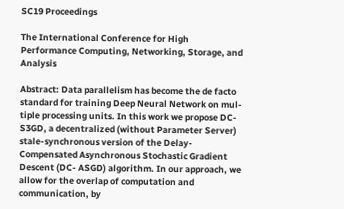SC19 Proceedings

The International Conference for High Performance Computing, Networking, Storage, and Analysis

Abstract: Data parallelism has become the de facto standard for training Deep Neural Network on mul- tiple processing units. In this work we propose DC- S3GD, a decentralized (without Parameter Server) stale-synchronous version of the Delay-Compensated Asynchronous Stochastic Gradient Descent (DC- ASGD) algorithm. In our approach, we allow for the overlap of computation and communication, by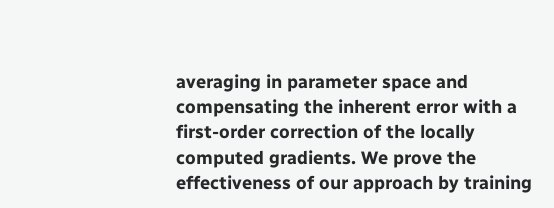averaging in parameter space and compensating the inherent error with a first-order correction of the locally computed gradients. We prove the effectiveness of our approach by training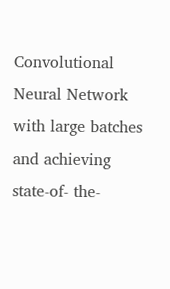Convolutional Neural Network with large batches and achieving state-of- the-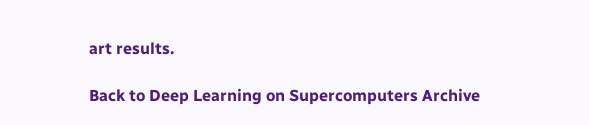art results.

Back to Deep Learning on Supercomputers Archive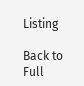Listing

Back to Full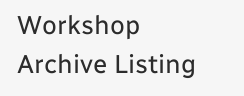Workshop Archive Listing